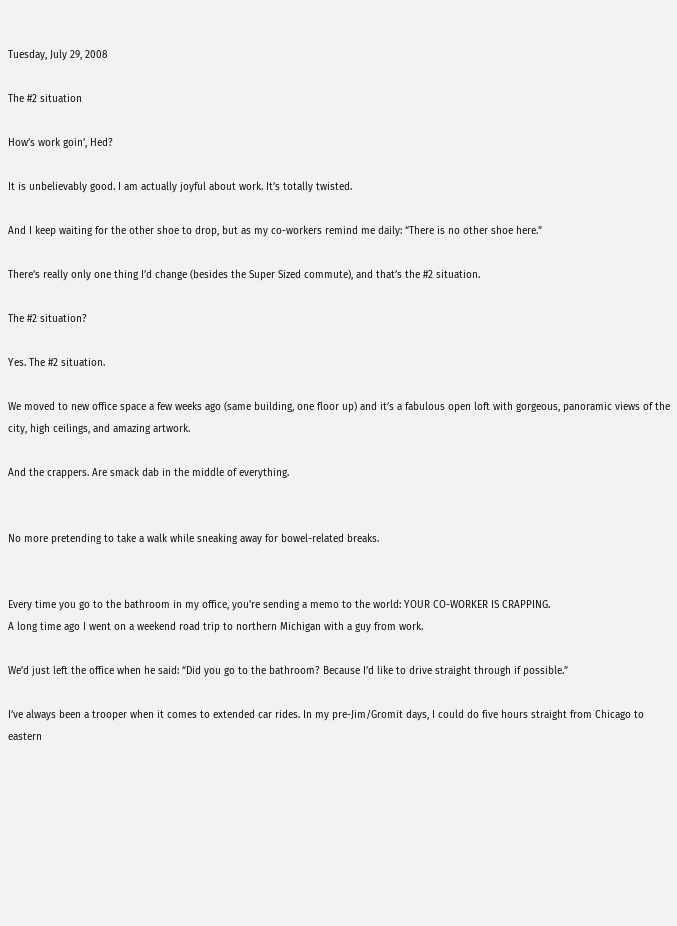Tuesday, July 29, 2008

The #2 situation

How’s work goin’, Hed?

It is unbelievably good. I am actually joyful about work. It’s totally twisted.

And I keep waiting for the other shoe to drop, but as my co-workers remind me daily: “There is no other shoe here.”

There’s really only one thing I’d change (besides the Super Sized commute), and that’s the #2 situation.

The #2 situation?

Yes. The #2 situation.

We moved to new office space a few weeks ago (same building, one floor up) and it’s a fabulous open loft with gorgeous, panoramic views of the city, high ceilings, and amazing artwork.

And the crappers. Are smack dab in the middle of everything.


No more pretending to take a walk while sneaking away for bowel-related breaks.


Every time you go to the bathroom in my office, you're sending a memo to the world: YOUR CO-WORKER IS CRAPPING.
A long time ago I went on a weekend road trip to northern Michigan with a guy from work.

We’d just left the office when he said: “Did you go to the bathroom? Because I’d like to drive straight through if possible.”

I’ve always been a trooper when it comes to extended car rides. In my pre-Jim/Gromit days, I could do five hours straight from Chicago to eastern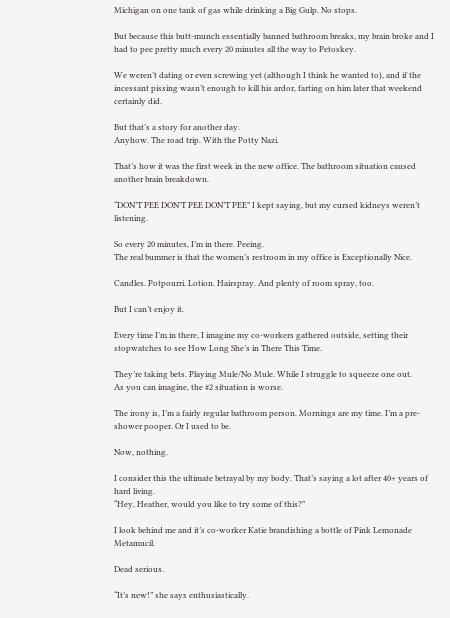Michigan on one tank of gas while drinking a Big Gulp. No stops.

But because this butt-munch essentially banned bathroom breaks, my brain broke and I had to pee pretty much every 20 minutes all the way to Petoskey.

We weren’t dating or even screwing yet (although I think he wanted to), and if the incessant pissing wasn’t enough to kill his ardor, farting on him later that weekend certainly did.

But that’s a story for another day.
Anyhow. The road trip. With the Potty Nazi.

That’s how it was the first week in the new office. The bathroom situation caused another brain breakdown.

“DON’T PEE DON’T PEE DON’T PEE” I kept saying, but my cursed kidneys weren’t listening.

So every 20 minutes, I’m in there. Peeing.
The real bummer is that the women’s restroom in my office is Exceptionally Nice.

Candles. Potpourri. Lotion. Hairspray. And plenty of room spray, too.

But I can’t enjoy it.

Every time I’m in there, I imagine my co-workers gathered outside, setting their stopwatches to see How Long She’s in There This Time.

They’re taking bets. Playing Mule/No Mule. While I struggle to squeeze one out.
As you can imagine, the #2 situation is worse.

The irony is, I’m a fairly regular bathroom person. Mornings are my time. I’m a pre-shower pooper. Or I used to be.

Now, nothing.

I consider this the ultimate betrayal by my body. That’s saying a lot after 40+ years of hard living.
“Hey, Heather, would you like to try some of this?”

I look behind me and it’s co-worker Katie brandishing a bottle of Pink Lemonade Metamucil.

Dead serious.

“It’s new!” she says enthusiastically.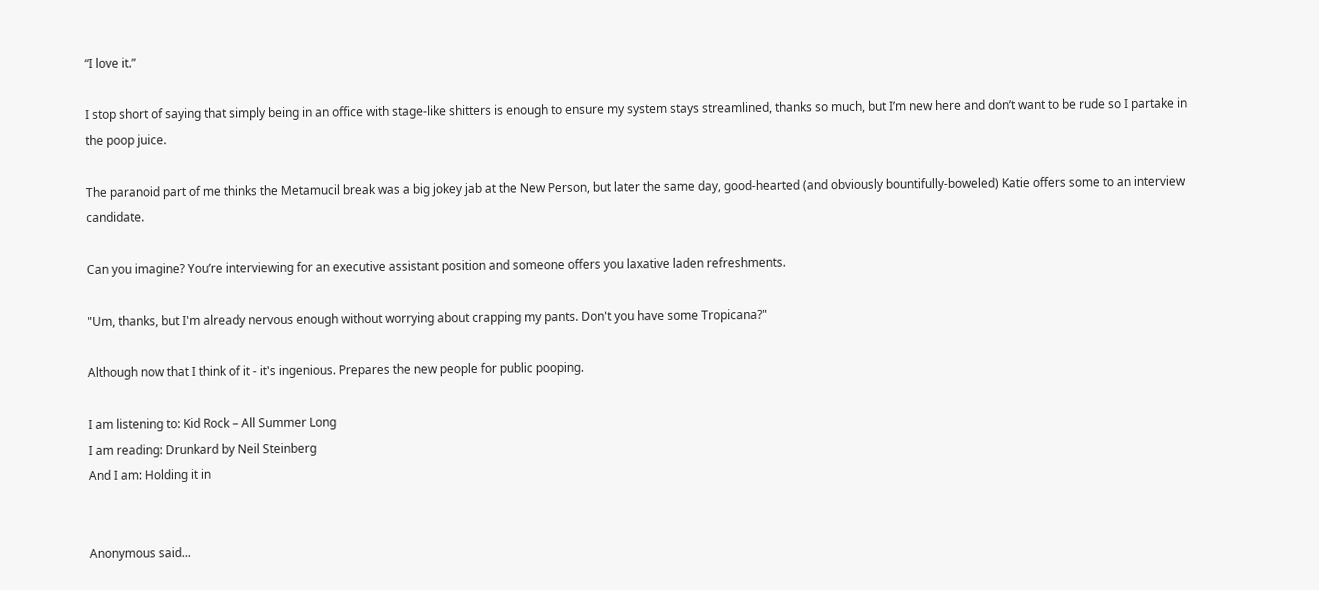“I love it.”

I stop short of saying that simply being in an office with stage-like shitters is enough to ensure my system stays streamlined, thanks so much, but I’m new here and don’t want to be rude so I partake in the poop juice.

The paranoid part of me thinks the Metamucil break was a big jokey jab at the New Person, but later the same day, good-hearted (and obviously bountifully-boweled) Katie offers some to an interview candidate.

Can you imagine? You’re interviewing for an executive assistant position and someone offers you laxative laden refreshments.

"Um, thanks, but I'm already nervous enough without worrying about crapping my pants. Don't you have some Tropicana?"

Although now that I think of it - it's ingenious. Prepares the new people for public pooping.

I am listening to: Kid Rock – All Summer Long
I am reading: Drunkard by Neil Steinberg
And I am: Holding it in


Anonymous said...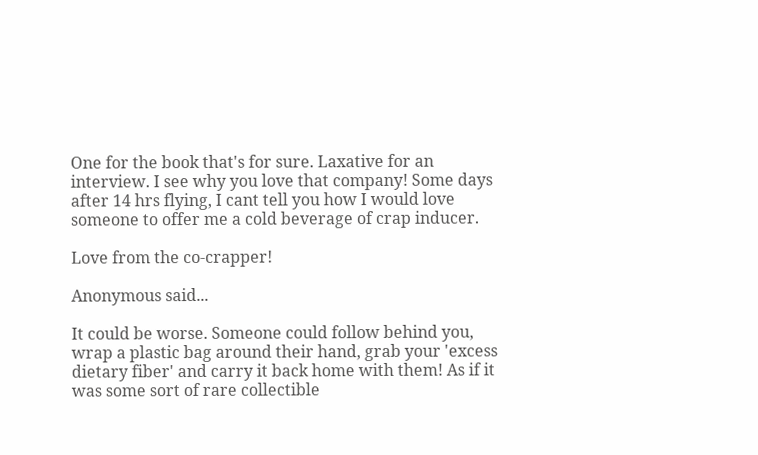One for the book that's for sure. Laxative for an interview. I see why you love that company! Some days after 14 hrs flying, I cant tell you how I would love someone to offer me a cold beverage of crap inducer.

Love from the co-crapper!

Anonymous said...

It could be worse. Someone could follow behind you, wrap a plastic bag around their hand, grab your 'excess dietary fiber' and carry it back home with them! As if it was some sort of rare collectible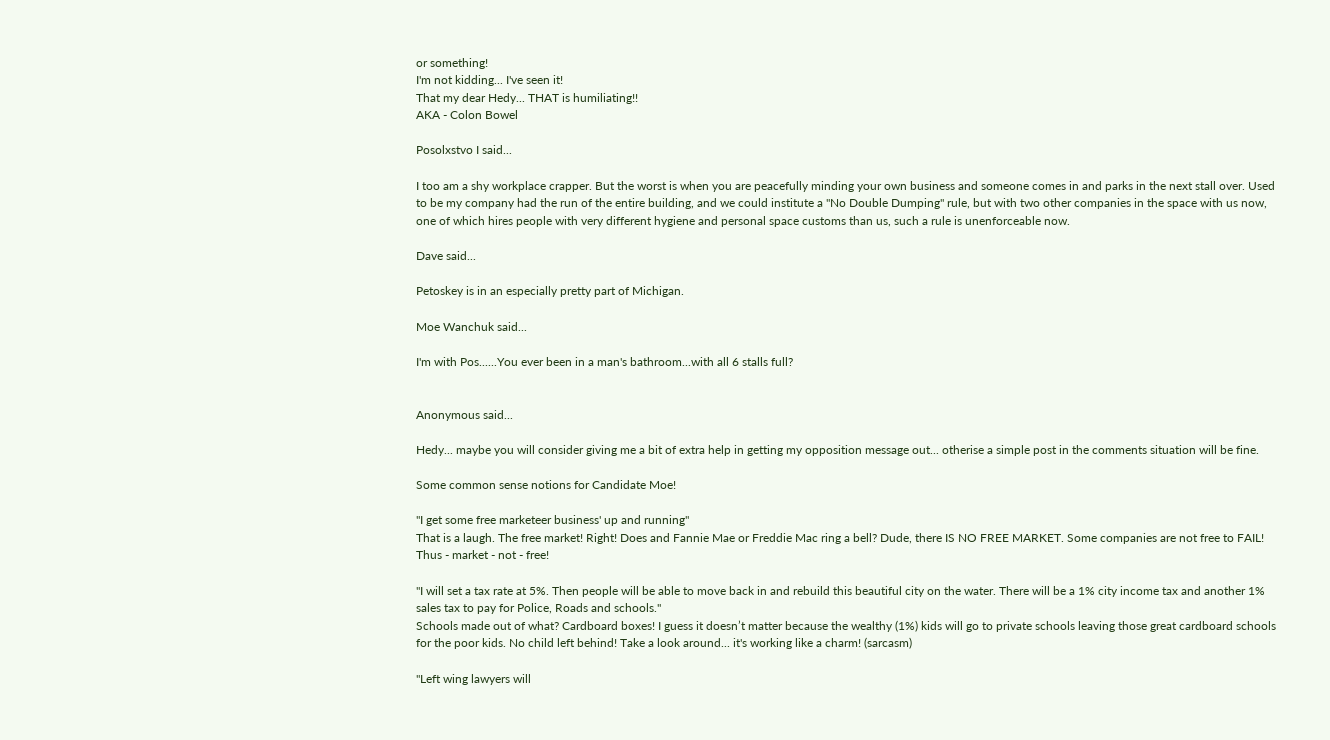or something!
I'm not kidding... I've seen it!
That my dear Hedy... THAT is humiliating!!
AKA - Colon Bowel

Posolxstvo I said...

I too am a shy workplace crapper. But the worst is when you are peacefully minding your own business and someone comes in and parks in the next stall over. Used to be my company had the run of the entire building, and we could institute a "No Double Dumping" rule, but with two other companies in the space with us now, one of which hires people with very different hygiene and personal space customs than us, such a rule is unenforceable now.

Dave said...

Petoskey is in an especially pretty part of Michigan.

Moe Wanchuk said...

I'm with Pos......You ever been in a man's bathroom...with all 6 stalls full?


Anonymous said...

Hedy... maybe you will consider giving me a bit of extra help in getting my opposition message out... otherise a simple post in the comments situation will be fine.

Some common sense notions for Candidate Moe!

"I get some free marketeer business' up and running"
That is a laugh. The free market! Right! Does and Fannie Mae or Freddie Mac ring a bell? Dude, there IS NO FREE MARKET. Some companies are not free to FAIL! Thus - market - not - free!

"I will set a tax rate at 5%. Then people will be able to move back in and rebuild this beautiful city on the water. There will be a 1% city income tax and another 1% sales tax to pay for Police, Roads and schools."
Schools made out of what? Cardboard boxes! I guess it doesn’t matter because the wealthy (1%) kids will go to private schools leaving those great cardboard schools for the poor kids. No child left behind! Take a look around... it's working like a charm! (sarcasm)

"Left wing lawyers will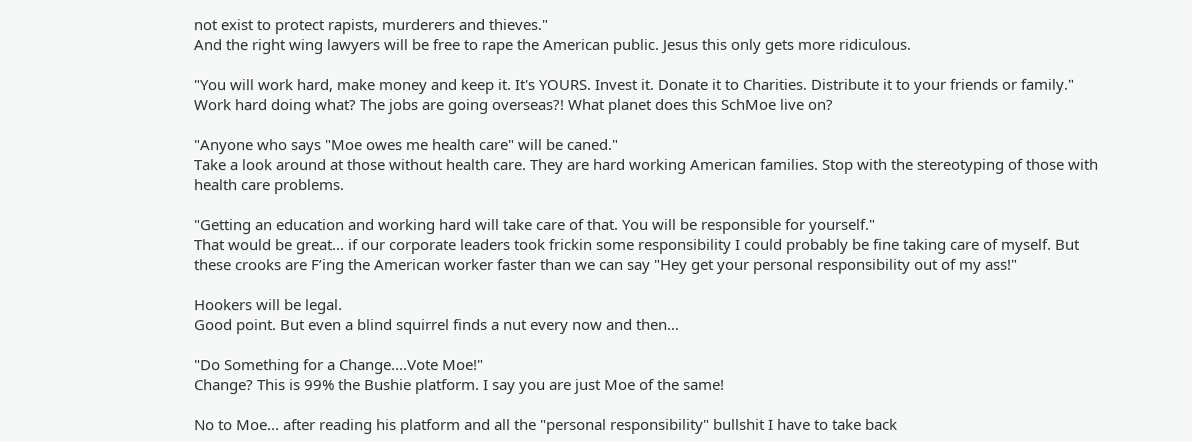not exist to protect rapists, murderers and thieves."
And the right wing lawyers will be free to rape the American public. Jesus this only gets more ridiculous.

"You will work hard, make money and keep it. It's YOURS. Invest it. Donate it to Charities. Distribute it to your friends or family."
Work hard doing what? The jobs are going overseas?! What planet does this SchMoe live on?

"Anyone who says "Moe owes me health care" will be caned."
Take a look around at those without health care. They are hard working American families. Stop with the stereotyping of those with health care problems.

"Getting an education and working hard will take care of that. You will be responsible for yourself."
That would be great... if our corporate leaders took frickin some responsibility I could probably be fine taking care of myself. But these crooks are F’ing the American worker faster than we can say "Hey get your personal responsibility out of my ass!"

Hookers will be legal.
Good point. But even a blind squirrel finds a nut every now and then…

"Do Something for a Change....Vote Moe!"
Change? This is 99% the Bushie platform. I say you are just Moe of the same!

No to Moe... after reading his platform and all the "personal responsibility" bullshit I have to take back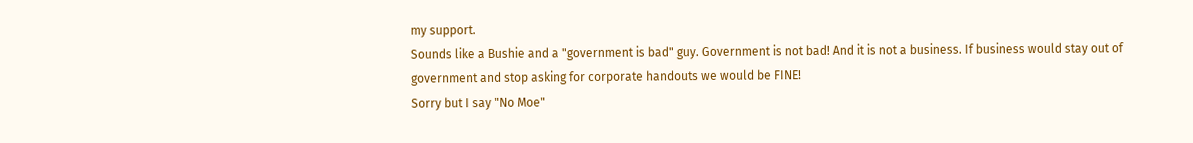my support.
Sounds like a Bushie and a "government is bad" guy. Government is not bad! And it is not a business. If business would stay out of government and stop asking for corporate handouts we would be FINE!
Sorry but I say "No Moe"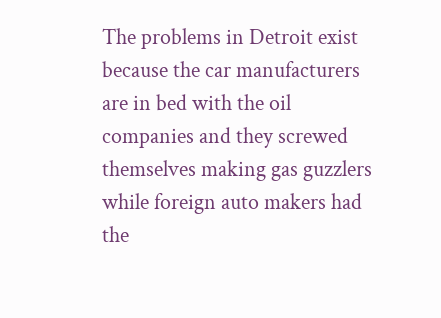The problems in Detroit exist because the car manufacturers are in bed with the oil companies and they screwed themselves making gas guzzlers while foreign auto makers had the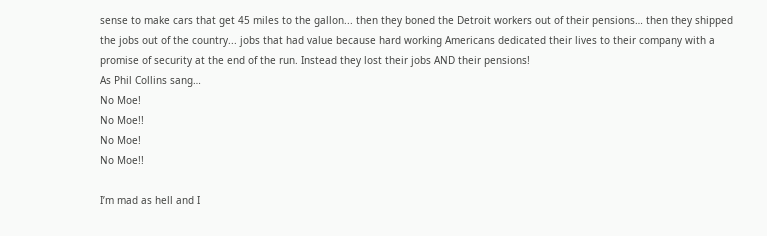sense to make cars that get 45 miles to the gallon... then they boned the Detroit workers out of their pensions… then they shipped the jobs out of the country... jobs that had value because hard working Americans dedicated their lives to their company with a promise of security at the end of the run. Instead they lost their jobs AND their pensions!
As Phil Collins sang…
No Moe!
No Moe!!
No Moe!
No Moe!!

I’m mad as hell and I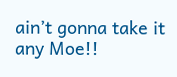ain’t gonna take it any Moe!!